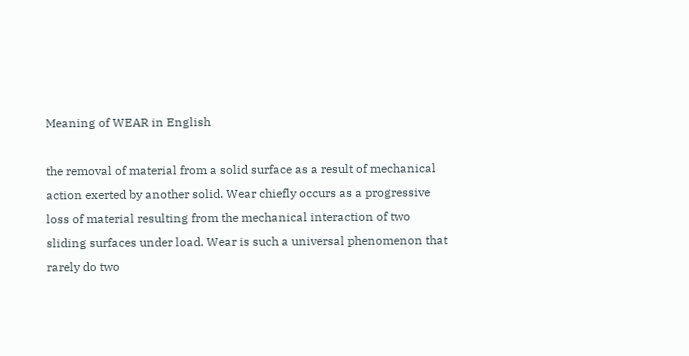Meaning of WEAR in English

the removal of material from a solid surface as a result of mechanical action exerted by another solid. Wear chiefly occurs as a progressive loss of material resulting from the mechanical interaction of two sliding surfaces under load. Wear is such a universal phenomenon that rarely do two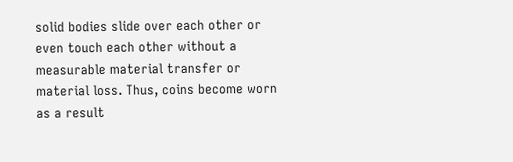solid bodies slide over each other or even touch each other without a measurable material transfer or material loss. Thus, coins become worn as a result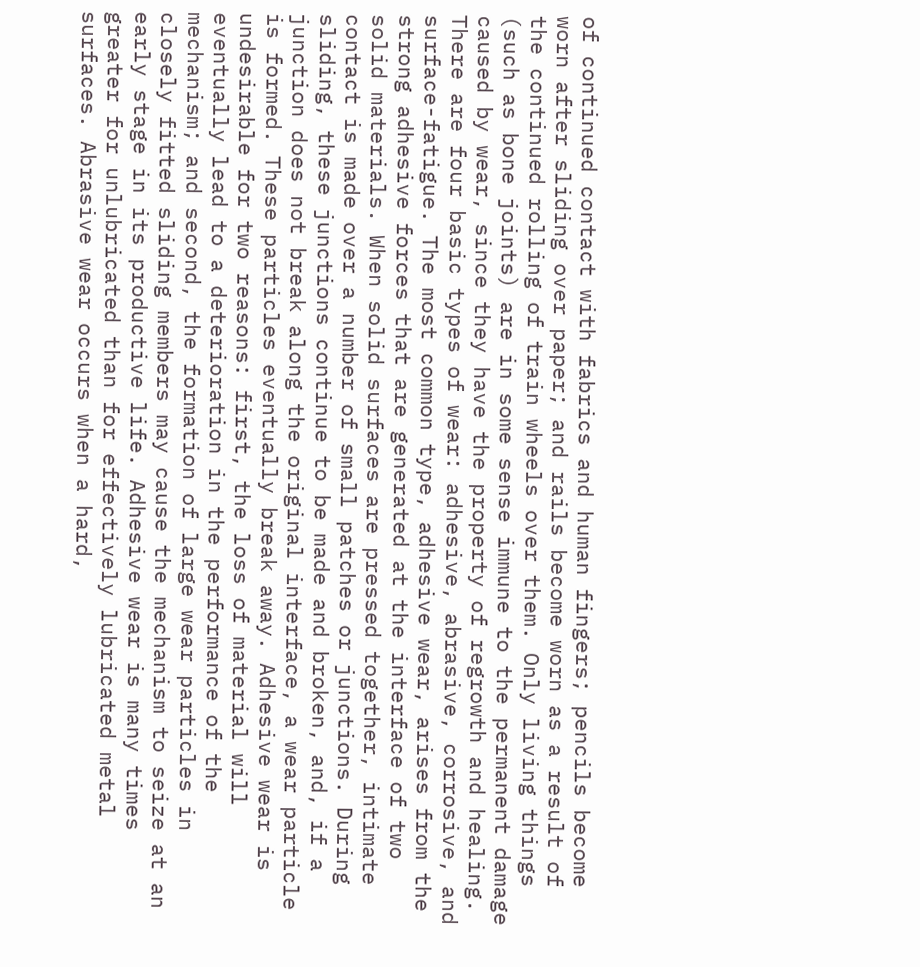of continued contact with fabrics and human fingers; pencils become worn after sliding over paper; and rails become worn as a result of the continued rolling of train wheels over them. Only living things (such as bone joints) are in some sense immune to the permanent damage caused by wear, since they have the property of regrowth and healing. There are four basic types of wear: adhesive, abrasive, corrosive, and surface-fatigue. The most common type, adhesive wear, arises from the strong adhesive forces that are generated at the interface of two solid materials. When solid surfaces are pressed together, intimate contact is made over a number of small patches or junctions. During sliding, these junctions continue to be made and broken, and, if a junction does not break along the original interface, a wear particle is formed. These particles eventually break away. Adhesive wear is undesirable for two reasons: first, the loss of material will eventually lead to a deterioration in the performance of the mechanism; and second, the formation of large wear particles in closely fitted sliding members may cause the mechanism to seize at an early stage in its productive life. Adhesive wear is many times greater for unlubricated than for effectively lubricated metal surfaces. Abrasive wear occurs when a hard,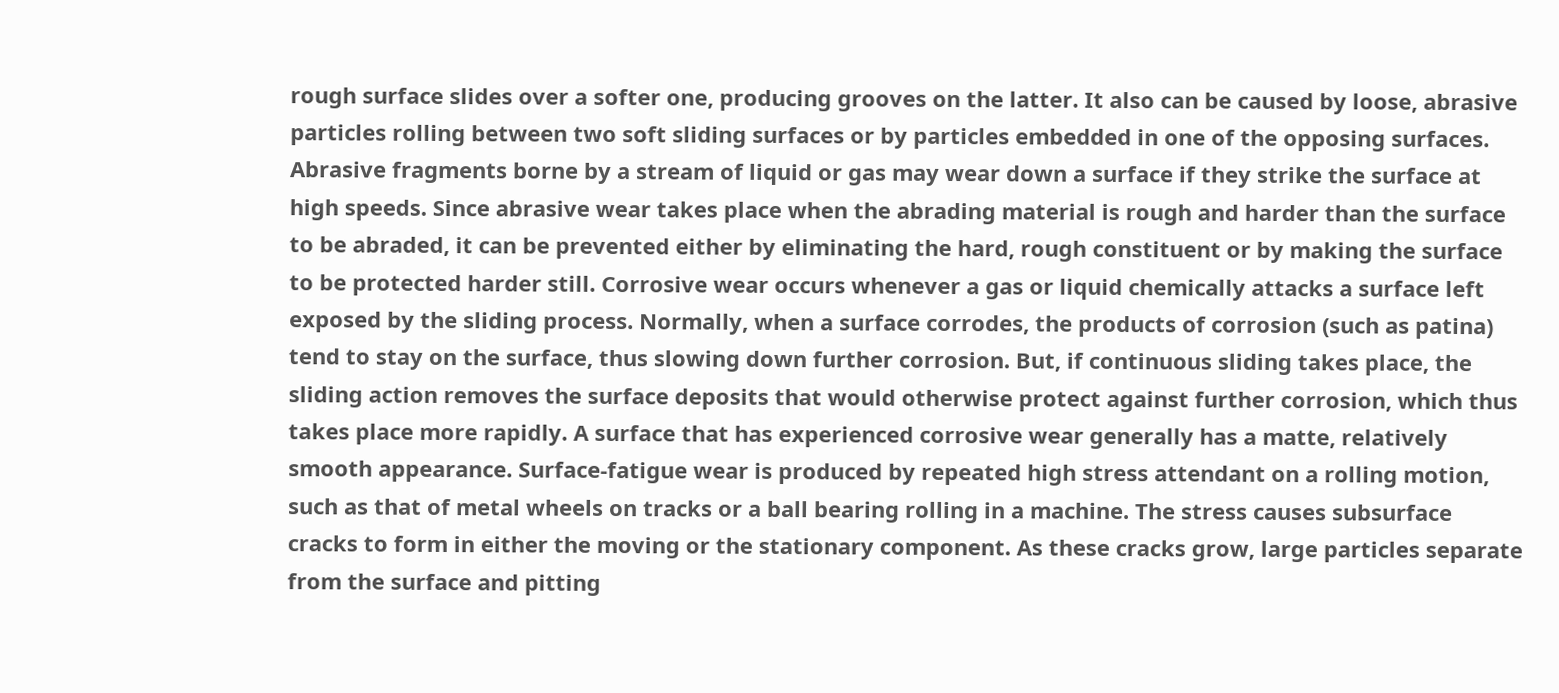rough surface slides over a softer one, producing grooves on the latter. It also can be caused by loose, abrasive particles rolling between two soft sliding surfaces or by particles embedded in one of the opposing surfaces. Abrasive fragments borne by a stream of liquid or gas may wear down a surface if they strike the surface at high speeds. Since abrasive wear takes place when the abrading material is rough and harder than the surface to be abraded, it can be prevented either by eliminating the hard, rough constituent or by making the surface to be protected harder still. Corrosive wear occurs whenever a gas or liquid chemically attacks a surface left exposed by the sliding process. Normally, when a surface corrodes, the products of corrosion (such as patina) tend to stay on the surface, thus slowing down further corrosion. But, if continuous sliding takes place, the sliding action removes the surface deposits that would otherwise protect against further corrosion, which thus takes place more rapidly. A surface that has experienced corrosive wear generally has a matte, relatively smooth appearance. Surface-fatigue wear is produced by repeated high stress attendant on a rolling motion, such as that of metal wheels on tracks or a ball bearing rolling in a machine. The stress causes subsurface cracks to form in either the moving or the stationary component. As these cracks grow, large particles separate from the surface and pitting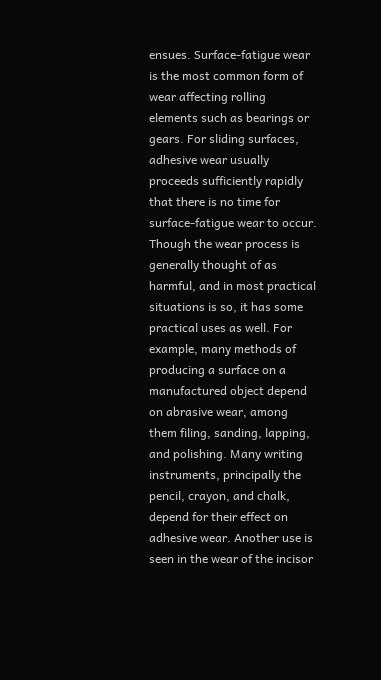ensues. Surface-fatigue wear is the most common form of wear affecting rolling elements such as bearings or gears. For sliding surfaces, adhesive wear usually proceeds sufficiently rapidly that there is no time for surface-fatigue wear to occur. Though the wear process is generally thought of as harmful, and in most practical situations is so, it has some practical uses as well. For example, many methods of producing a surface on a manufactured object depend on abrasive wear, among them filing, sanding, lapping, and polishing. Many writing instruments, principally the pencil, crayon, and chalk, depend for their effect on adhesive wear. Another use is seen in the wear of the incisor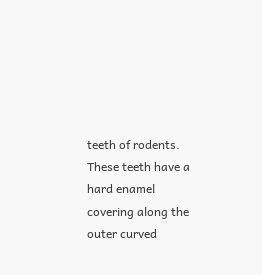teeth of rodents. These teeth have a hard enamel covering along the outer curved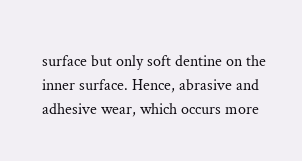surface but only soft dentine on the inner surface. Hence, abrasive and adhesive wear, which occurs more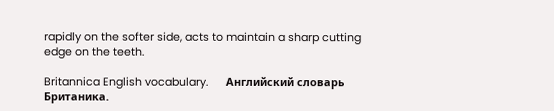rapidly on the softer side, acts to maintain a sharp cutting edge on the teeth.

Britannica English vocabulary.      Английский словарь Британика.